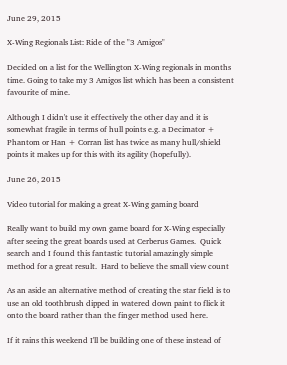June 29, 2015

X-Wing Regionals List: Ride of the "3 Amigos"

Decided on a list for the Wellington X-Wing regionals in months time. Going to take my 3 Amigos list which has been a consistent favourite of mine.

Although I didn't use it effectively the other day and it is somewhat fragile in terms of hull points e.g. a Decimator + Phantom or Han + Corran list has twice as many hull/shield points it makes up for this with its agility (hopefully).

June 26, 2015

Video tutorial for making a great X-Wing gaming board

Really want to build my own game board for X-Wing especially after seeing the great boards used at Cerberus Games.  Quick search and I found this fantastic tutorial amazingly simple method for a great result.  Hard to believe the small view count

As an aside an alternative method of creating the star field is to use an old toothbrush dipped in watered down paint to flick it onto the board rather than the finger method used here.

If it rains this weekend I'll be building one of these instead of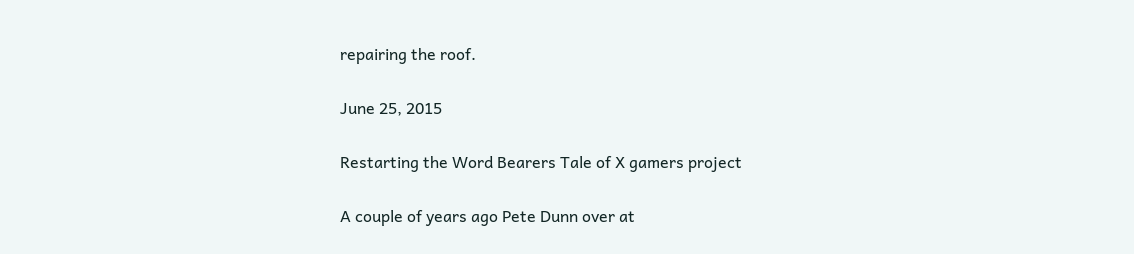repairing the roof.

June 25, 2015

Restarting the Word Bearers Tale of X gamers project

A couple of years ago Pete Dunn over at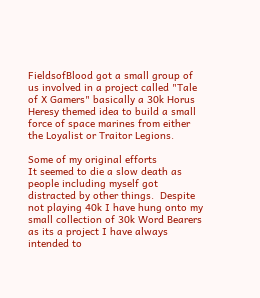FieldsofBlood got a small group of us involved in a project called "Tale of X Gamers" basically a 30k Horus Heresy themed idea to build a small force of space marines from either the Loyalist or Traitor Legions.

Some of my original efforts
It seemed to die a slow death as people including myself got distracted by other things.  Despite not playing 40k I have hung onto my small collection of 30k Word Bearers as its a project I have always intended to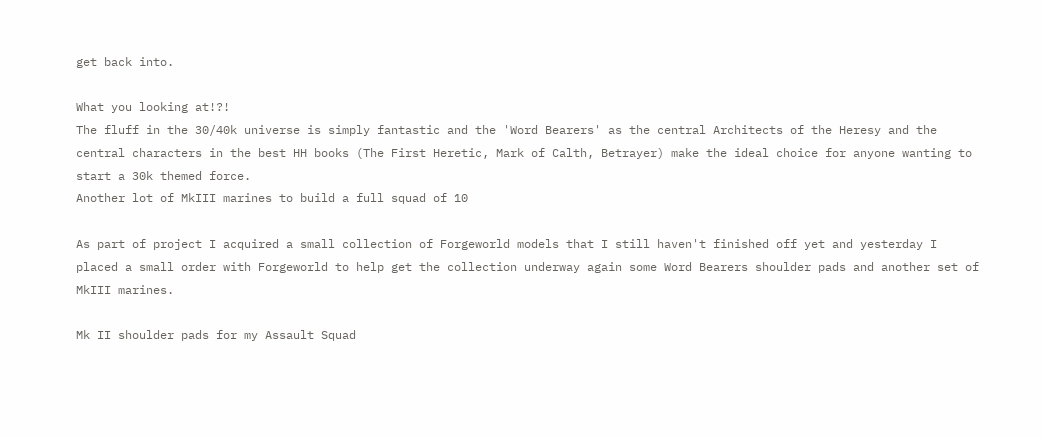get back into.

What you looking at!?!
The fluff in the 30/40k universe is simply fantastic and the 'Word Bearers' as the central Architects of the Heresy and the central characters in the best HH books (The First Heretic, Mark of Calth, Betrayer) make the ideal choice for anyone wanting to start a 30k themed force.
Another lot of MkIII marines to build a full squad of 10

As part of project I acquired a small collection of Forgeworld models that I still haven't finished off yet and yesterday I placed a small order with Forgeworld to help get the collection underway again some Word Bearers shoulder pads and another set of MkIII marines.

Mk II shoulder pads for my Assault Squad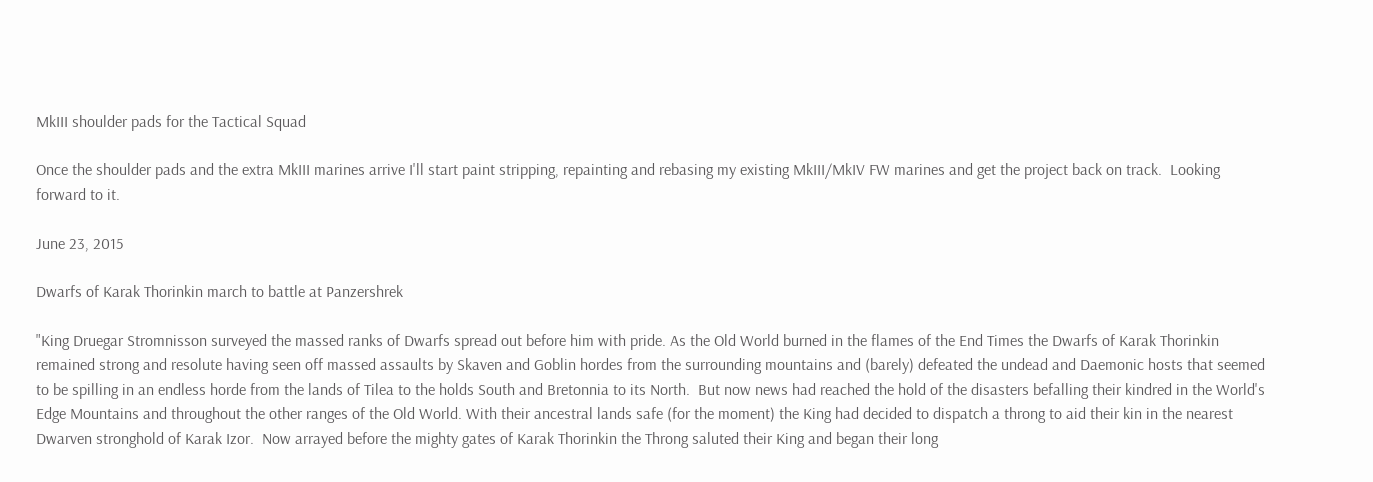MkIII shoulder pads for the Tactical Squad

Once the shoulder pads and the extra MkIII marines arrive I'll start paint stripping, repainting and rebasing my existing MkIII/MkIV FW marines and get the project back on track.  Looking forward to it.

June 23, 2015

Dwarfs of Karak Thorinkin march to battle at Panzershrek

"King Druegar Stromnisson surveyed the massed ranks of Dwarfs spread out before him with pride. As the Old World burned in the flames of the End Times the Dwarfs of Karak Thorinkin remained strong and resolute having seen off massed assaults by Skaven and Goblin hordes from the surrounding mountains and (barely) defeated the undead and Daemonic hosts that seemed to be spilling in an endless horde from the lands of Tilea to the holds South and Bretonnia to its North.  But now news had reached the hold of the disasters befalling their kindred in the World's Edge Mountains and throughout the other ranges of the Old World. With their ancestral lands safe (for the moment) the King had decided to dispatch a throng to aid their kin in the nearest Dwarven stronghold of Karak Izor.  Now arrayed before the mighty gates of Karak Thorinkin the Throng saluted their King and began their long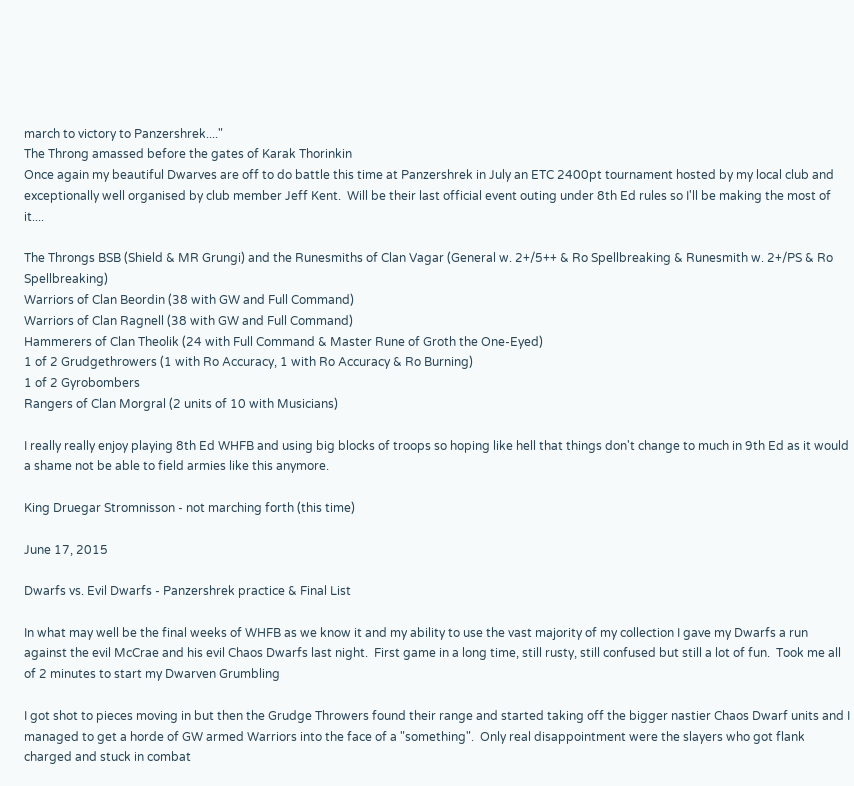march to victory to Panzershrek...."
The Throng amassed before the gates of Karak Thorinkin
Once again my beautiful Dwarves are off to do battle this time at Panzershrek in July an ETC 2400pt tournament hosted by my local club and exceptionally well organised by club member Jeff Kent.  Will be their last official event outing under 8th Ed rules so I'll be making the most of it....

The Throngs BSB (Shield & MR Grungi) and the Runesmiths of Clan Vagar (General w. 2+/5++ & Ro Spellbreaking & Runesmith w. 2+/PS & Ro Spellbreaking)
Warriors of Clan Beordin (38 with GW and Full Command)
Warriors of Clan Ragnell (38 with GW and Full Command)
Hammerers of Clan Theolik (24 with Full Command & Master Rune of Groth the One-Eyed)
1 of 2 Grudgethrowers (1 with Ro Accuracy, 1 with Ro Accuracy & Ro Burning)
1 of 2 Gyrobombers
Rangers of Clan Morgral (2 units of 10 with Musicians)

I really really enjoy playing 8th Ed WHFB and using big blocks of troops so hoping like hell that things don't change to much in 9th Ed as it would a shame not be able to field armies like this anymore.

King Druegar Stromnisson - not marching forth (this time)

June 17, 2015

Dwarfs vs. Evil Dwarfs - Panzershrek practice & Final List

In what may well be the final weeks of WHFB as we know it and my ability to use the vast majority of my collection I gave my Dwarfs a run against the evil McCrae and his evil Chaos Dwarfs last night.  First game in a long time, still rusty, still confused but still a lot of fun.  Took me all of 2 minutes to start my Dwarven Grumbling

I got shot to pieces moving in but then the Grudge Throwers found their range and started taking off the bigger nastier Chaos Dwarf units and I managed to get a horde of GW armed Warriors into the face of a "something".  Only real disappointment were the slayers who got flank charged and stuck in combat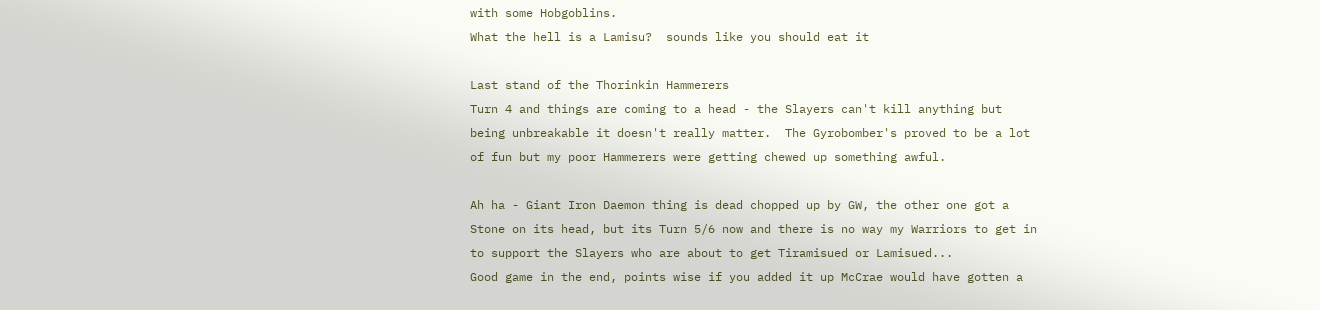with some Hobgoblins.
What the hell is a Lamisu?  sounds like you should eat it

Last stand of the Thorinkin Hammerers
Turn 4 and things are coming to a head - the Slayers can't kill anything but being unbreakable it doesn't really matter.  The Gyrobomber's proved to be a lot of fun but my poor Hammerers were getting chewed up something awful.

Ah ha - Giant Iron Daemon thing is dead chopped up by GW, the other one got a Stone on its head, but its Turn 5/6 now and there is no way my Warriors to get in to support the Slayers who are about to get Tiramisued or Lamisued...
Good game in the end, points wise if you added it up McCrae would have gotten a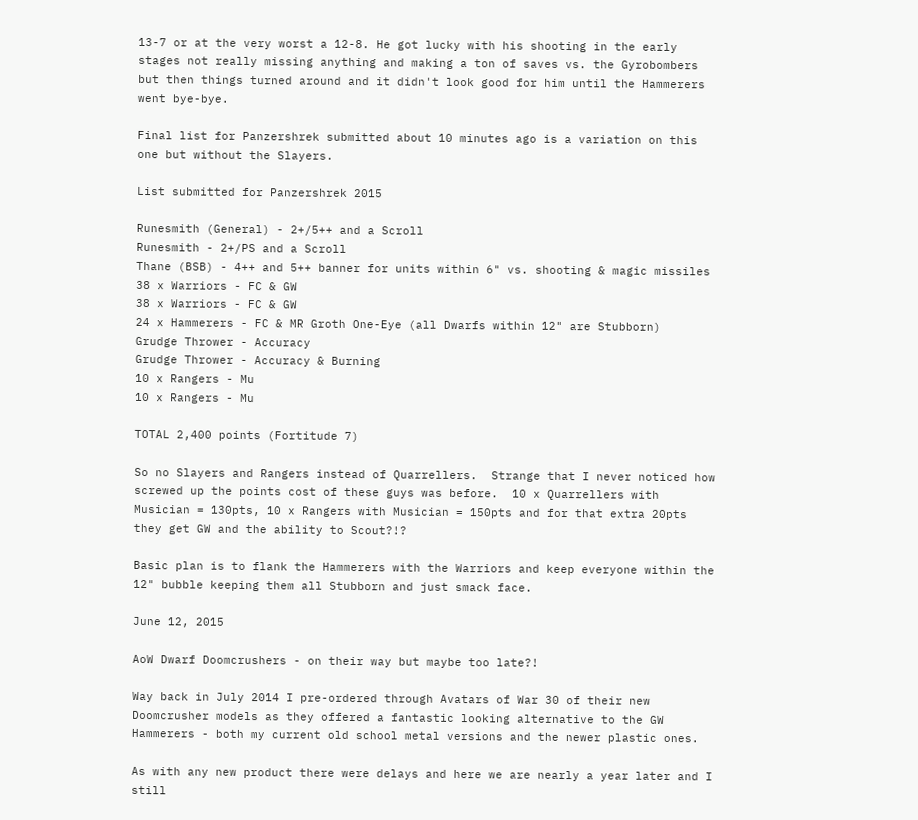13-7 or at the very worst a 12-8. He got lucky with his shooting in the early stages not really missing anything and making a ton of saves vs. the Gyrobombers but then things turned around and it didn't look good for him until the Hammerers went bye-bye.

Final list for Panzershrek submitted about 10 minutes ago is a variation on this one but without the Slayers.

List submitted for Panzershrek 2015

Runesmith (General) - 2+/5++ and a Scroll
Runesmith - 2+/PS and a Scroll
Thane (BSB) - 4++ and 5++ banner for units within 6" vs. shooting & magic missiles
38 x Warriors - FC & GW
38 x Warriors - FC & GW
24 x Hammerers - FC & MR Groth One-Eye (all Dwarfs within 12" are Stubborn)
Grudge Thrower - Accuracy
Grudge Thrower - Accuracy & Burning
10 x Rangers - Mu
10 x Rangers - Mu

TOTAL 2,400 points (Fortitude 7)

So no Slayers and Rangers instead of Quarrellers.  Strange that I never noticed how screwed up the points cost of these guys was before.  10 x Quarrellers with Musician = 130pts, 10 x Rangers with Musician = 150pts and for that extra 20pts they get GW and the ability to Scout?!?

Basic plan is to flank the Hammerers with the Warriors and keep everyone within the 12" bubble keeping them all Stubborn and just smack face.

June 12, 2015

AoW Dwarf Doomcrushers - on their way but maybe too late?!

Way back in July 2014 I pre-ordered through Avatars of War 30 of their new Doomcrusher models as they offered a fantastic looking alternative to the GW Hammerers - both my current old school metal versions and the newer plastic ones.

As with any new product there were delays and here we are nearly a year later and I still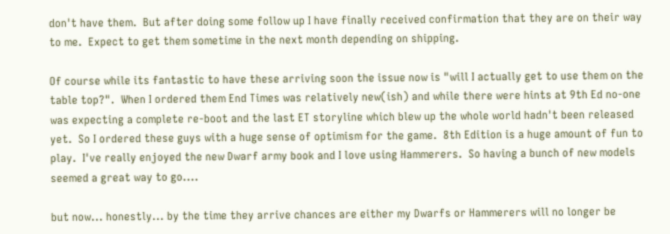don't have them.  But after doing some follow up I have finally received confirmation that they are on their way to me.  Expect to get them sometime in the next month depending on shipping.

Of course while its fantastic to have these arriving soon the issue now is "will I actually get to use them on the table top?".  When I ordered them End Times was relatively new(ish) and while there were hints at 9th Ed no-one was expecting a complete re-boot and the last ET storyline which blew up the whole world hadn't been released yet.  So I ordered these guys with a huge sense of optimism for the game.  8th Edition is a huge amount of fun to play.  I've really enjoyed the new Dwarf army book and I love using Hammerers.  So having a bunch of new models seemed a great way to go....

but now... honestly... by the time they arrive chances are either my Dwarfs or Hammerers will no longer be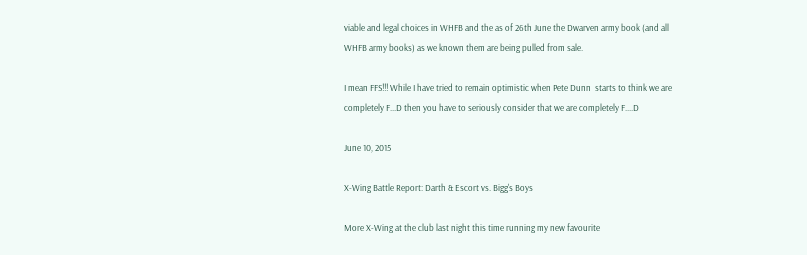viable and legal choices in WHFB and the as of 26th June the Dwarven army book (and all WHFB army books) as we known them are being pulled from sale.

I mean FFS!!! While I have tried to remain optimistic when Pete Dunn  starts to think we are completely F...D then you have to seriously consider that we are completely F....D

June 10, 2015

X-Wing Battle Report: Darth & Escort vs. Bigg's Boys

More X-Wing at the club last night this time running my new favourite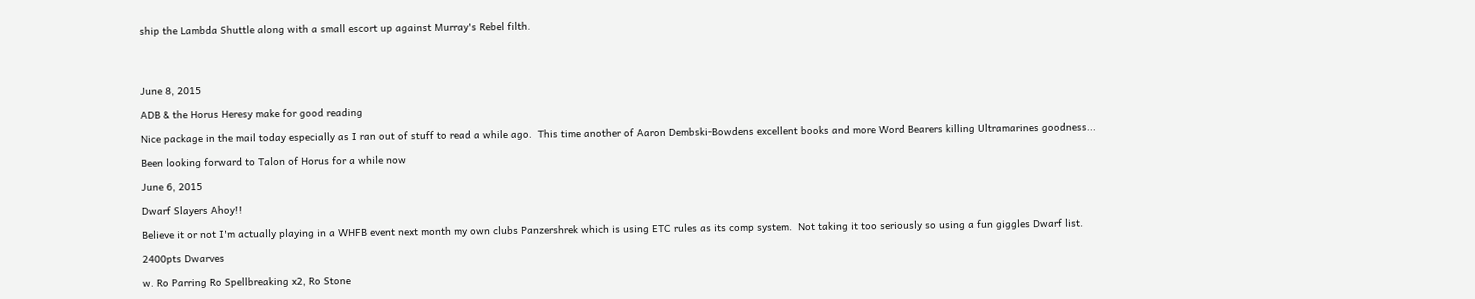ship the Lambda Shuttle along with a small escort up against Murray's Rebel filth.




June 8, 2015

ADB & the Horus Heresy make for good reading

Nice package in the mail today especially as I ran out of stuff to read a while ago.  This time another of Aaron Dembski-Bowdens excellent books and more Word Bearers killing Ultramarines goodness...

Been looking forward to Talon of Horus for a while now

June 6, 2015

Dwarf Slayers Ahoy!!

Believe it or not I'm actually playing in a WHFB event next month my own clubs Panzershrek which is using ETC rules as its comp system.  Not taking it too seriously so using a fun giggles Dwarf list.

2400pts Dwarves

w. Ro Parring Ro Spellbreaking x2, Ro Stone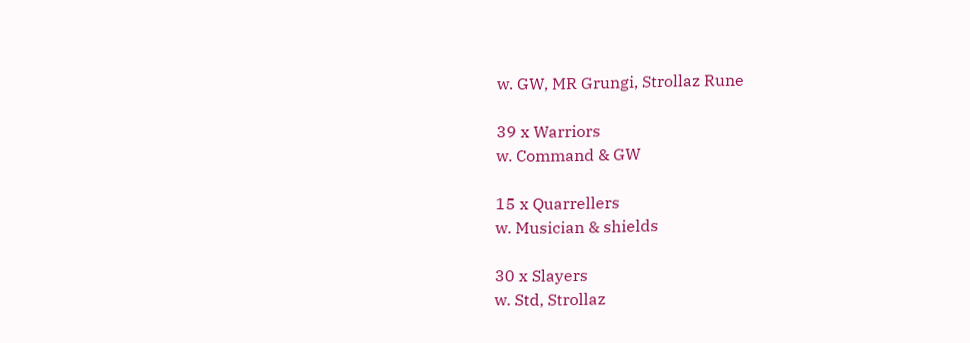w. GW, MR Grungi, Strollaz Rune

39 x Warriors
w. Command & GW

15 x Quarrellers
w. Musician & shields

30 x Slayers
w. Std, Strollaz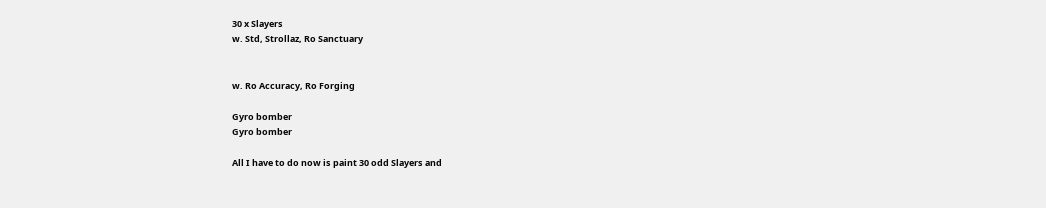30 x Slayers
w. Std, Strollaz, Ro Sanctuary


w. Ro Accuracy, Ro Forging

Gyro bomber
Gyro bomber

All I have to do now is paint 30 odd Slayers and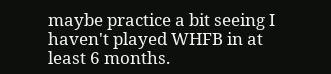maybe practice a bit seeing I haven't played WHFB in at least 6 months.